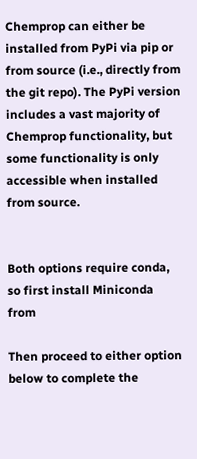Chemprop can either be installed from PyPi via pip or from source (i.e., directly from the git repo). The PyPi version includes a vast majority of Chemprop functionality, but some functionality is only accessible when installed from source.


Both options require conda, so first install Miniconda from

Then proceed to either option below to complete the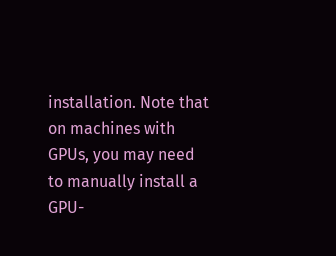installation. Note that on machines with GPUs, you may need to manually install a GPU-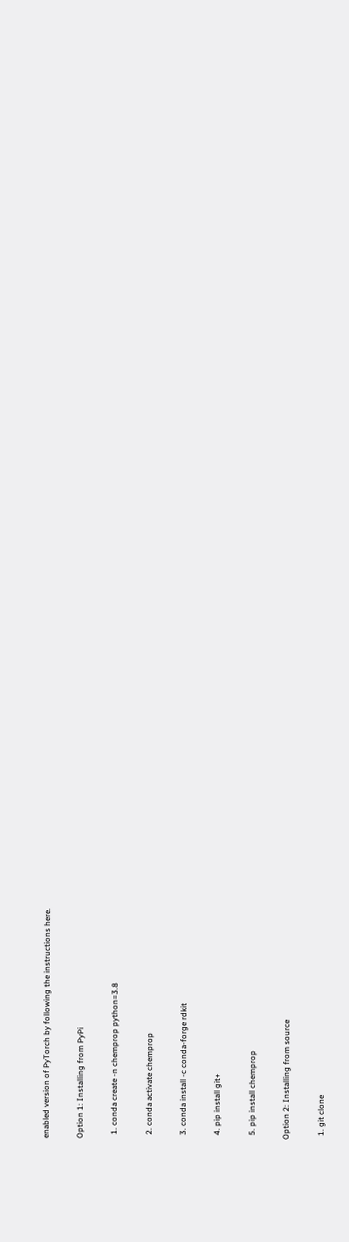enabled version of PyTorch by following the instructions here.

Option 1: Installing from PyPi

  1. conda create -n chemprop python=3.8

  2. conda activate chemprop

  3. conda install -c conda-forge rdkit

  4. pip install git+

  5. pip install chemprop

Option 2: Installing from source

  1. git clone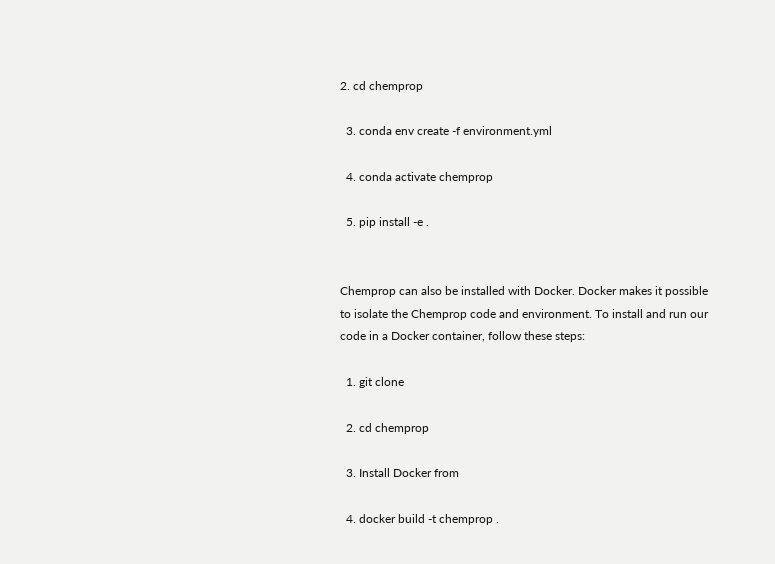2. cd chemprop

  3. conda env create -f environment.yml

  4. conda activate chemprop

  5. pip install -e .


Chemprop can also be installed with Docker. Docker makes it possible to isolate the Chemprop code and environment. To install and run our code in a Docker container, follow these steps:

  1. git clone

  2. cd chemprop

  3. Install Docker from

  4. docker build -t chemprop .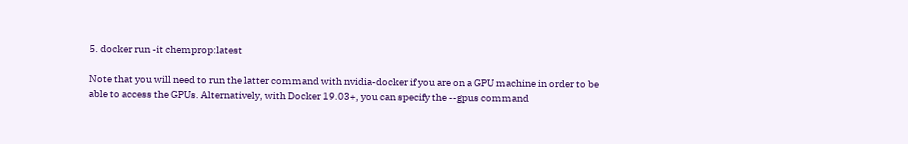5. docker run -it chemprop:latest

Note that you will need to run the latter command with nvidia-docker if you are on a GPU machine in order to be able to access the GPUs. Alternatively, with Docker 19.03+, you can specify the --gpus command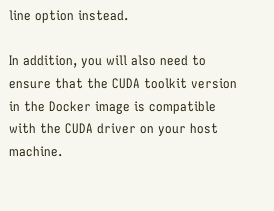line option instead.

In addition, you will also need to ensure that the CUDA toolkit version in the Docker image is compatible with the CUDA driver on your host machine.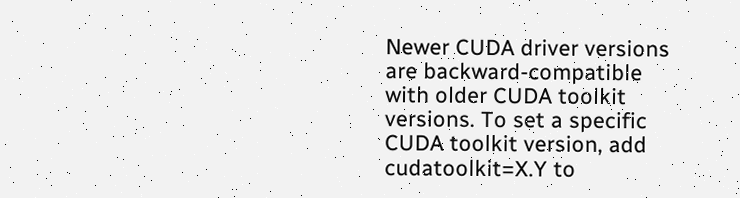Newer CUDA driver versions are backward-compatible with older CUDA toolkit versions. To set a specific CUDA toolkit version, add cudatoolkit=X.Y to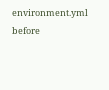environment.yml before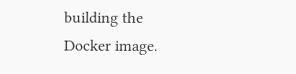building the Docker image.